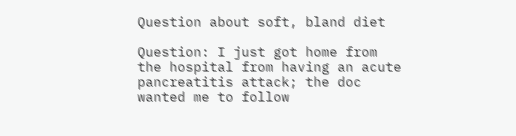Question about soft, bland diet

Question: I just got home from the hospital from having an acute pancreatitis attack; the doc wanted me to follow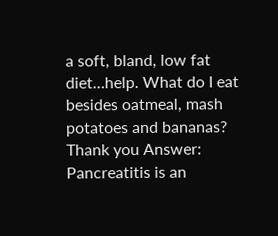a soft, bland, low fat diet…help. What do I eat besides oatmeal, mash potatoes and bananas? Thank you Answer: Pancreatitis is an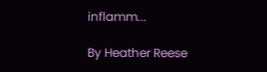inflamm...

By Heather Reese